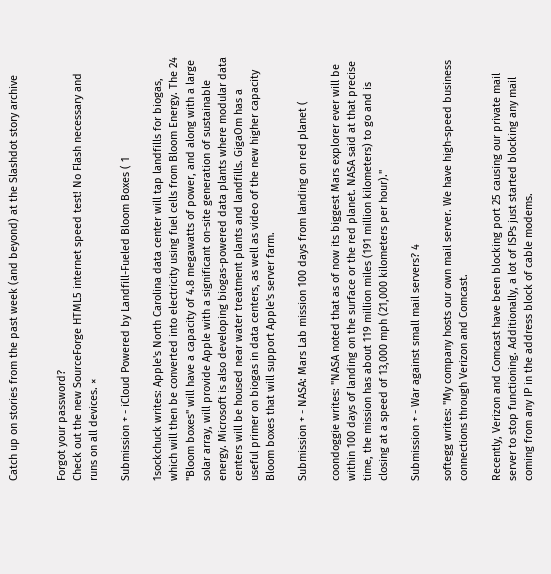Catch up on stories from the past week (and beyond) at the Slashdot story archive


Forgot your password?
Check out the new SourceForge HTML5 internet speed test! No Flash necessary and runs on all devices. ×

Submission + - iCloud Powered by Landfill-Fueled Bloom Boxes ( 1

1sockchuck writes: Apple's North Carolina data center will tap landfills for biogas, which will then be converted into electricity using fuel cells from Bloom Energy. The 24 "Bloom boxes" will have a capacity of 4.8 megawatts of power, and along with a large solar array, will provide Apple with a significant on-site generation of sustainable energy. Microsoft is also developing biogas-powered data plants where modular data centers will be housed near water treatment plants and landfills. GigaOm has a useful primer on biogas in data centers, as well as video of the new higher capacity Bloom boxes that will support Apple's server farm.

Submission + - NASA: Mars Lab mission 100 days from landing on red planet (

coondoggie writes: "NASA noted that as of now its biggest Mars explorer ever will be within 100 days of landing on the surface or the red planet. NASA said at that precise time, the mission has about 119 million miles (191 million kilometers) to go and is closing at a speed of 13,000 mph (21,000 kilometers per hour)."

Submission + - War against small mail servers? 4

softegg writes: "My company hosts our own mail server. We have high-speed business connections through Verizon and Comcast.

Recently, Verizon and Comcast have been blocking port 25 causing our private mail server to stop functioning. Additionally, a lot of ISPs just started blocking any mail coming from any IP in the address block of cable modems.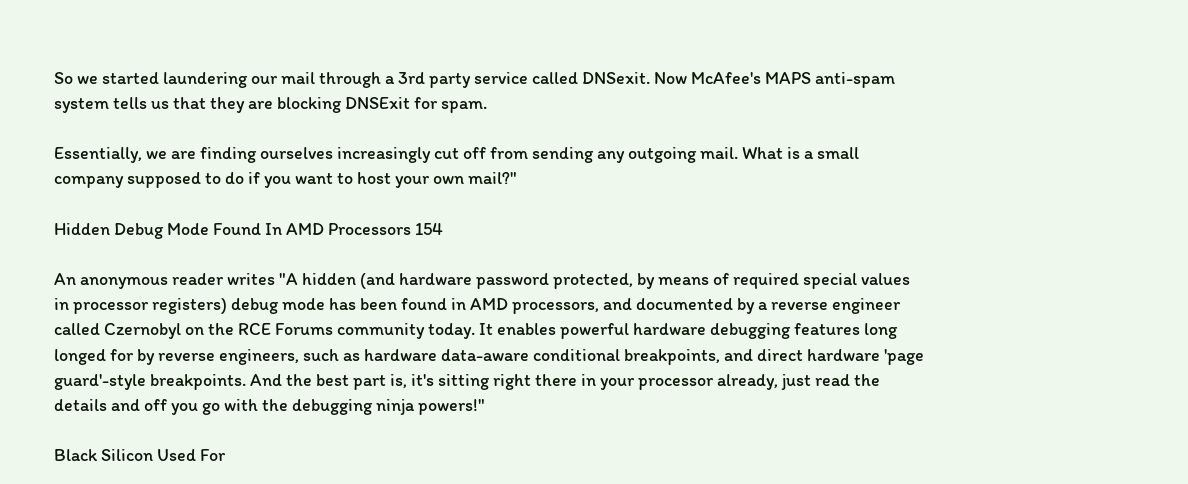So we started laundering our mail through a 3rd party service called DNSexit. Now McAfee's MAPS anti-spam system tells us that they are blocking DNSExit for spam.

Essentially, we are finding ourselves increasingly cut off from sending any outgoing mail. What is a small company supposed to do if you want to host your own mail?"

Hidden Debug Mode Found In AMD Processors 154

An anonymous reader writes "A hidden (and hardware password protected, by means of required special values in processor registers) debug mode has been found in AMD processors, and documented by a reverse engineer called Czernobyl on the RCE Forums community today. It enables powerful hardware debugging features long longed for by reverse engineers, such as hardware data-aware conditional breakpoints, and direct hardware 'page guard'-style breakpoints. And the best part is, it's sitting right there in your processor already, just read the details and off you go with the debugging ninja powers!"

Black Silicon Used For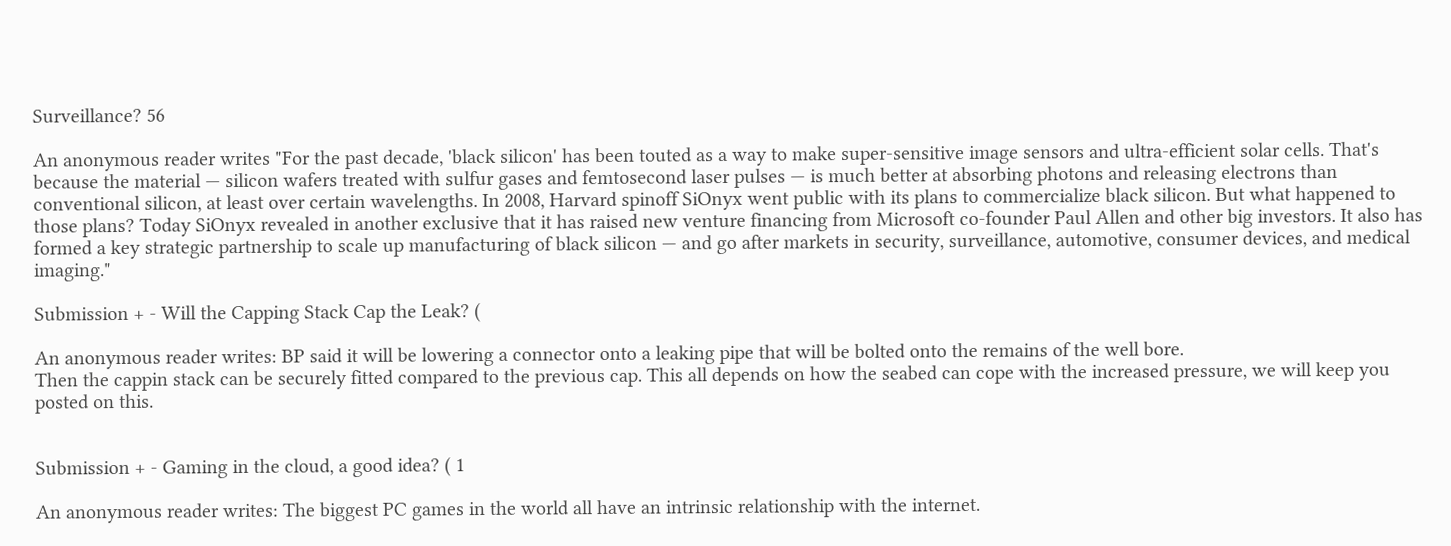Surveillance? 56

An anonymous reader writes "For the past decade, 'black silicon' has been touted as a way to make super-sensitive image sensors and ultra-efficient solar cells. That's because the material — silicon wafers treated with sulfur gases and femtosecond laser pulses — is much better at absorbing photons and releasing electrons than conventional silicon, at least over certain wavelengths. In 2008, Harvard spinoff SiOnyx went public with its plans to commercialize black silicon. But what happened to those plans? Today SiOnyx revealed in another exclusive that it has raised new venture financing from Microsoft co-founder Paul Allen and other big investors. It also has formed a key strategic partnership to scale up manufacturing of black silicon — and go after markets in security, surveillance, automotive, consumer devices, and medical imaging."

Submission + - Will the Capping Stack Cap the Leak? (

An anonymous reader writes: BP said it will be lowering a connector onto a leaking pipe that will be bolted onto the remains of the well bore.
Then the cappin stack can be securely fitted compared to the previous cap. This all depends on how the seabed can cope with the increased pressure, we will keep you posted on this.


Submission + - Gaming in the cloud, a good idea? ( 1

An anonymous reader writes: The biggest PC games in the world all have an intrinsic relationship with the internet.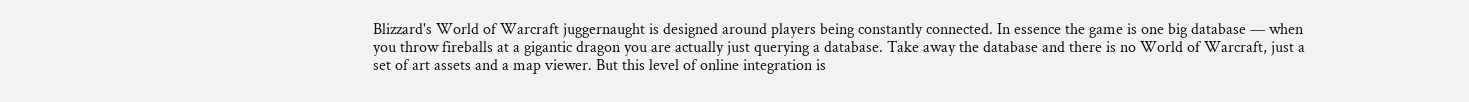Blizzard's World of Warcraft juggernaught is designed around players being constantly connected. In essence the game is one big database — when you throw fireballs at a gigantic dragon you are actually just querying a database. Take away the database and there is no World of Warcraft, just a set of art assets and a map viewer. But this level of online integration is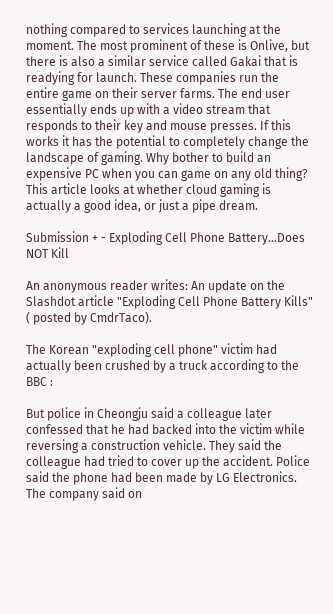nothing compared to services launching at the moment. The most prominent of these is Onlive, but there is also a similar service called Gakai that is readying for launch. These companies run the entire game on their server farms. The end user essentially ends up with a video stream that responds to their key and mouse presses. If this works it has the potential to completely change the landscape of gaming. Why bother to build an expensive PC when you can game on any old thing? This article looks at whether cloud gaming is actually a good idea, or just a pipe dream.

Submission + - Exploding Cell Phone Battery...Does NOT Kill

An anonymous reader writes: An update on the Slashdot article "Exploding Cell Phone Battery Kills" ( posted by CmdrTaco).

The Korean "exploding cell phone" victim had actually been crushed by a truck according to the BBC :

But police in Cheongju said a colleague later confessed that he had backed into the victim while reversing a construction vehicle. They said the colleague had tried to cover up the accident. Police said the phone had been made by LG Electronics. The company said on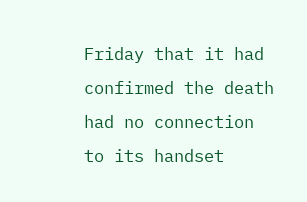Friday that it had confirmed the death had no connection to its handset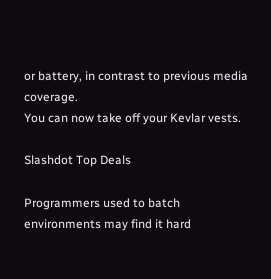or battery, in contrast to previous media coverage.
You can now take off your Kevlar vests.

Slashdot Top Deals

Programmers used to batch environments may find it hard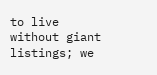to live without giant listings; we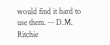would find it hard to use them. -- D.M. Ritchie